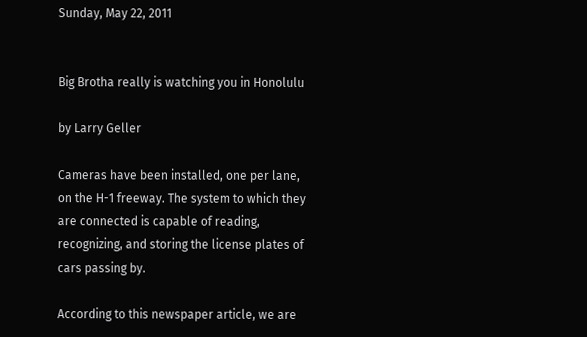Sunday, May 22, 2011


Big Brotha really is watching you in Honolulu

by Larry Geller

Cameras have been installed, one per lane, on the H-1 freeway. The system to which they are connected is capable of reading, recognizing, and storing the license plates of cars passing by.

According to this newspaper article, we are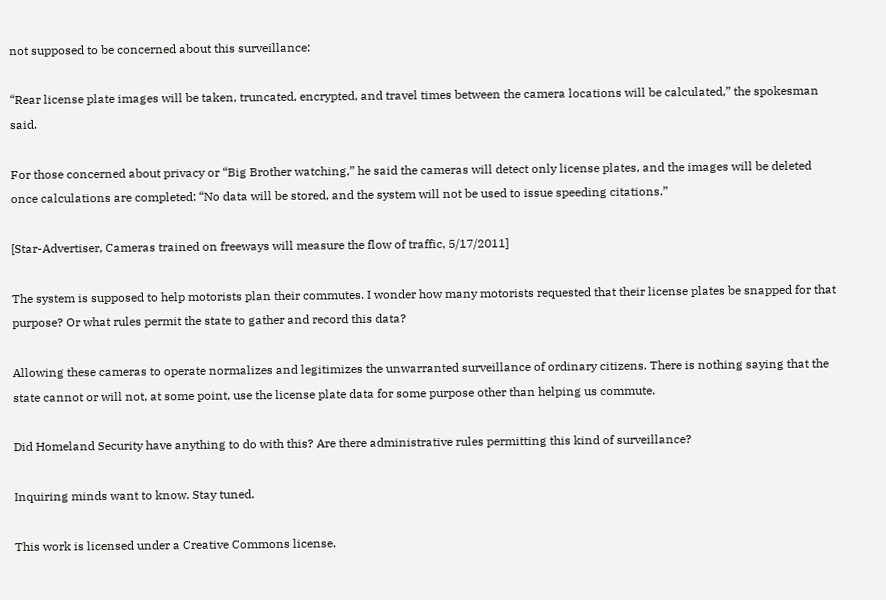not supposed to be concerned about this surveillance:

“Rear license plate images will be taken, truncated, encrypted, and travel times between the camera locations will be calculated,” the spokesman said.

For those concerned about privacy or “Big Brother watching,” he said the cameras will detect only license plates, and the images will be deleted once calculations are completed: “No data will be stored, and the system will not be used to issue speeding citations.”

[Star-Advertiser, Cameras trained on freeways will measure the flow of traffic, 5/17/2011]

The system is supposed to help motorists plan their commutes. I wonder how many motorists requested that their license plates be snapped for that purpose? Or what rules permit the state to gather and record this data?

Allowing these cameras to operate normalizes and legitimizes the unwarranted surveillance of ordinary citizens. There is nothing saying that the state cannot or will not, at some point, use the license plate data for some purpose other than helping us commute.

Did Homeland Security have anything to do with this? Are there administrative rules permitting this kind of surveillance?

Inquiring minds want to know. Stay tuned.

This work is licensed under a Creative Commons license.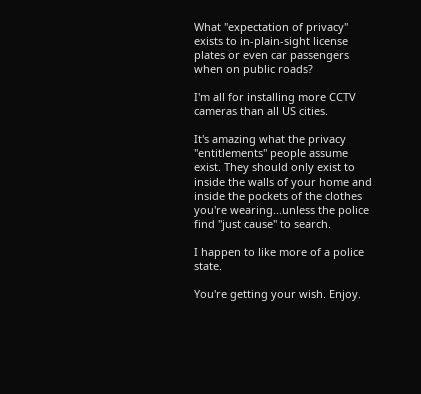What "expectation of privacy" exists to in-plain-sight license plates or even car passengers when on public roads?

I'm all for installing more CCTV cameras than all US cities.

It's amazing what the privacy "entitlements" people assume exist. They should only exist to inside the walls of your home and inside the pockets of the clothes you're wearing...unless the police find "just cause" to search.

I happen to like more of a police state.

You're getting your wish. Enjoy.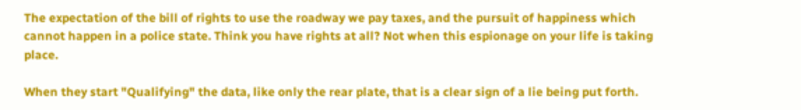The expectation of the bill of rights to use the roadway we pay taxes, and the pursuit of happiness which cannot happen in a police state. Think you have rights at all? Not when this espionage on your life is taking place.

When they start "Qualifying" the data, like only the rear plate, that is a clear sign of a lie being put forth.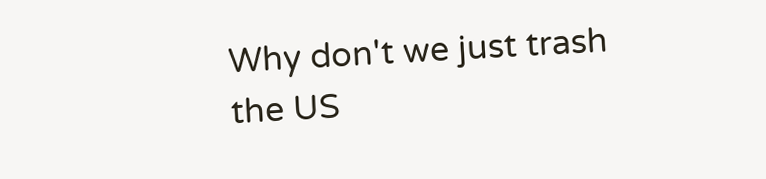Why don't we just trash the US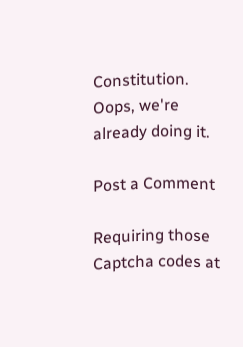Constitution. Oops, we're already doing it.

Post a Comment

Requiring those Captcha codes at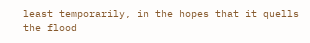least temporarily, in the hopes that it quells the flood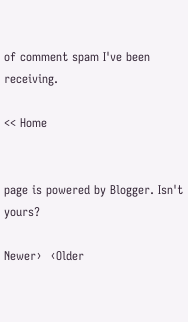of comment spam I've been receiving.

<< Home


page is powered by Blogger. Isn't yours?

Newer›  ‹Older